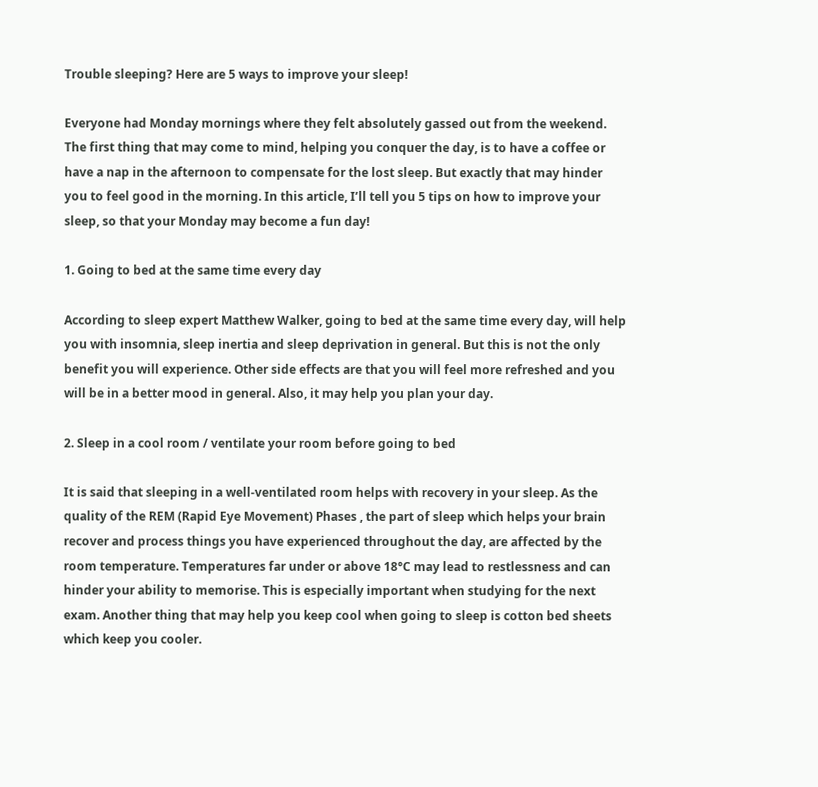Trouble sleeping? Here are 5 ways to improve your sleep!

Everyone had Monday mornings where they felt absolutely gassed out from the weekend. The first thing that may come to mind, helping you conquer the day, is to have a coffee or have a nap in the afternoon to compensate for the lost sleep. But exactly that may hinder you to feel good in the morning. In this article, I’ll tell you 5 tips on how to improve your sleep, so that your Monday may become a fun day!

1. Going to bed at the same time every day

According to sleep expert Matthew Walker, going to bed at the same time every day, will help you with insomnia, sleep inertia and sleep deprivation in general. But this is not the only benefit you will experience. Other side effects are that you will feel more refreshed and you will be in a better mood in general. Also, it may help you plan your day.

2. Sleep in a cool room / ventilate your room before going to bed

It is said that sleeping in a well-ventilated room helps with recovery in your sleep. As the quality of the REM (Rapid Eye Movement) Phases , the part of sleep which helps your brain recover and process things you have experienced throughout the day, are affected by the room temperature. Temperatures far under or above 18°C may lead to restlessness and can hinder your ability to memorise. This is especially important when studying for the next exam. Another thing that may help you keep cool when going to sleep is cotton bed sheets which keep you cooler.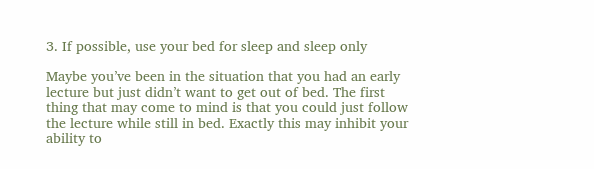3. If possible, use your bed for sleep and sleep only

Maybe you’ve been in the situation that you had an early lecture but just didn’t want to get out of bed. The first thing that may come to mind is that you could just follow the lecture while still in bed. Exactly this may inhibit your ability to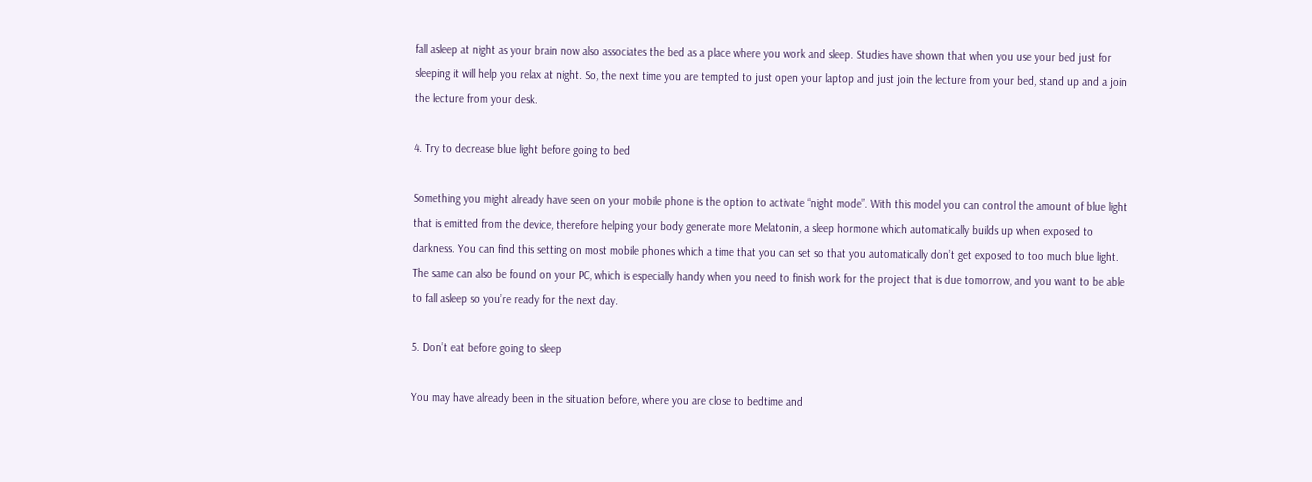fall asleep at night as your brain now also associates the bed as a place where you work and sleep. Studies have shown that when you use your bed just for sleeping it will help you relax at night. So, the next time you are tempted to just open your laptop and just join the lecture from your bed, stand up and a join the lecture from your desk.

4. Try to decrease blue light before going to bed

Something you might already have seen on your mobile phone is the option to activate “night mode”. With this model you can control the amount of blue light that is emitted from the device, therefore helping your body generate more Melatonin, a sleep hormone which automatically builds up when exposed to darkness. You can find this setting on most mobile phones which a time that you can set so that you automatically don’t get exposed to too much blue light. The same can also be found on your PC, which is especially handy when you need to finish work for the project that is due tomorrow, and you want to be able to fall asleep so you’re ready for the next day.

5. Don’t eat before going to sleep

You may have already been in the situation before, where you are close to bedtime and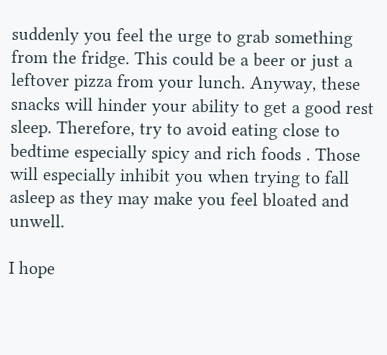suddenly you feel the urge to grab something from the fridge. This could be a beer or just a leftover pizza from your lunch. Anyway, these snacks will hinder your ability to get a good rest sleep. Therefore, try to avoid eating close to bedtime especially spicy and rich foods . Those will especially inhibit you when trying to fall asleep as they may make you feel bloated and unwell.

I hope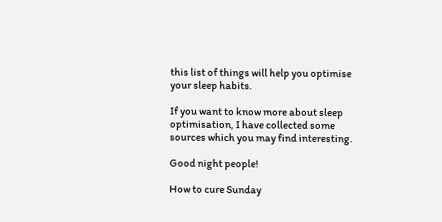this list of things will help you optimise your sleep habits.

If you want to know more about sleep optimisation, I have collected some sources which you may find interesting.

Good night people!

How to cure Sunday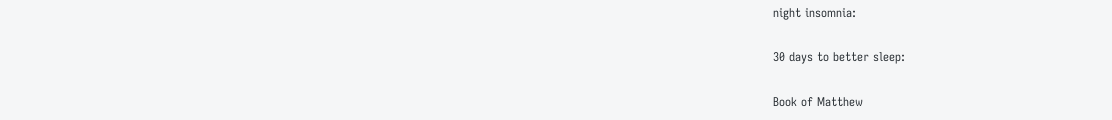night insomnia:

30 days to better sleep:

Book of Matthew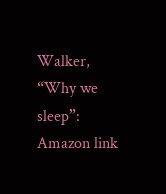Walker, “Why we sleep”: Amazon link